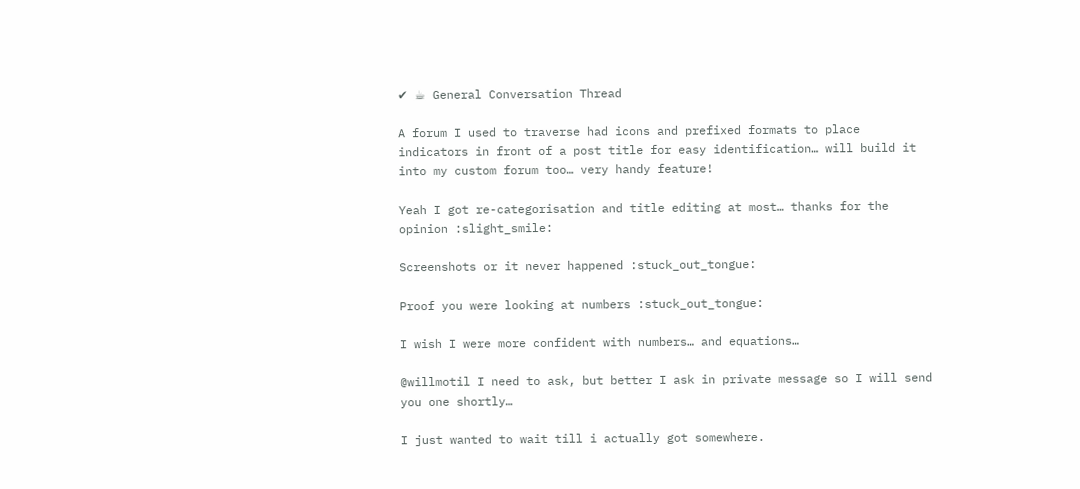✔ ☕ General Conversation Thread

A forum I used to traverse had icons and prefixed formats to place indicators in front of a post title for easy identification… will build it into my custom forum too… very handy feature!

Yeah I got re-categorisation and title editing at most… thanks for the opinion :slight_smile:

Screenshots or it never happened :stuck_out_tongue:

Proof you were looking at numbers :stuck_out_tongue:

I wish I were more confident with numbers… and equations…

@willmotil I need to ask, but better I ask in private message so I will send you one shortly…

I just wanted to wait till i actually got somewhere.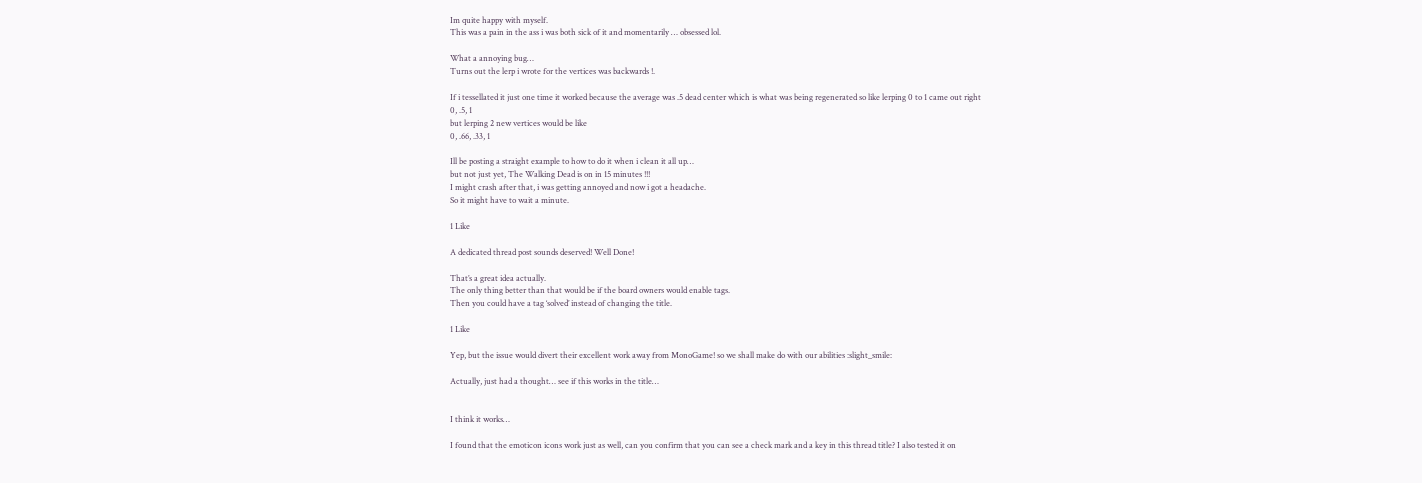Im quite happy with myself.
This was a pain in the ass i was both sick of it and momentarily … obsessed lol.

What a annoying bug…
Turns out the lerp i wrote for the vertices was backwards !.

If i tessellated it just one time it worked because the average was .5 dead center which is what was being regenerated so like lerping 0 to 1 came out right
0, .5, 1
but lerping 2 new vertices would be like
0, .66, .33, 1

Ill be posting a straight example to how to do it when i clean it all up…
but not just yet, The Walking Dead is on in 15 minutes !!!
I might crash after that, i was getting annoyed and now i got a headache.
So it might have to wait a minute.

1 Like

A dedicated thread post sounds deserved! Well Done!

That’s a great idea actually.
The only thing better than that would be if the board owners would enable tags.
Then you could have a tag ‘solved’ instead of changing the title.

1 Like

Yep, but the issue would divert their excellent work away from MonoGame! so we shall make do with our abilities :slight_smile:

Actually, just had a thought… see if this works in the title…


I think it works…

I found that the emoticon icons work just as well, can you confirm that you can see a check mark and a key in this thread title? I also tested it on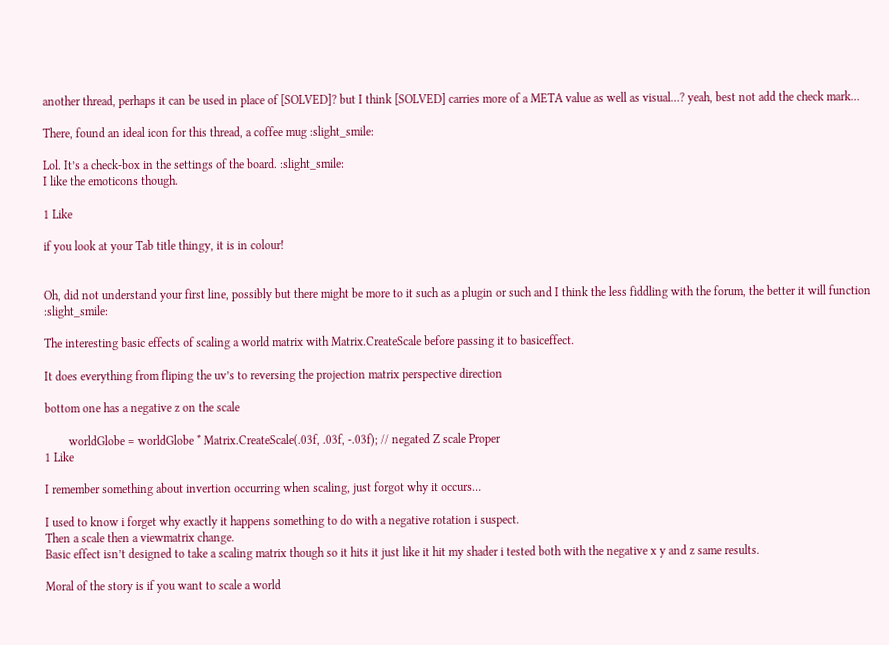another thread, perhaps it can be used in place of [SOLVED]? but I think [SOLVED] carries more of a META value as well as visual…? yeah, best not add the check mark…

There, found an ideal icon for this thread, a coffee mug :slight_smile:

Lol. It’s a check-box in the settings of the board. :slight_smile:
I like the emoticons though.

1 Like

if you look at your Tab title thingy, it is in colour!


Oh, did not understand your first line, possibly but there might be more to it such as a plugin or such and I think the less fiddling with the forum, the better it will function :slight_smile:

The interesting basic effects of scaling a world matrix with Matrix.CreateScale before passing it to basiceffect.

It does everything from fliping the uv’s to reversing the projection matrix perspective direction

bottom one has a negative z on the scale

        worldGlobe = worldGlobe * Matrix.CreateScale(.03f, .03f, -.03f); // negated Z scale Proper
1 Like

I remember something about invertion occurring when scaling, just forgot why it occurs…

I used to know i forget why exactly it happens something to do with a negative rotation i suspect.
Then a scale then a viewmatrix change.
Basic effect isn’t designed to take a scaling matrix though so it hits it just like it hit my shader i tested both with the negative x y and z same results.

Moral of the story is if you want to scale a world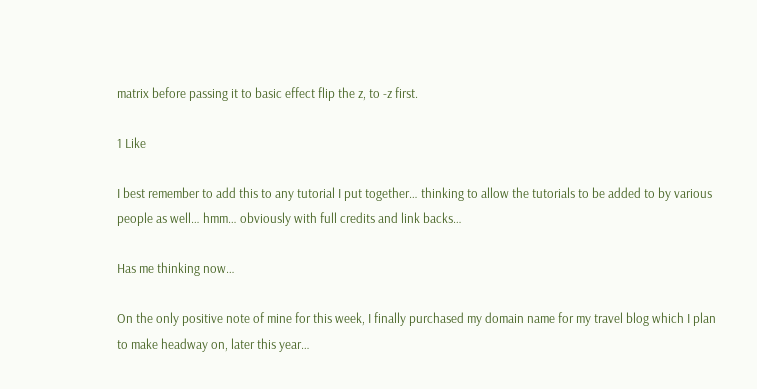matrix before passing it to basic effect flip the z, to -z first.

1 Like

I best remember to add this to any tutorial I put together… thinking to allow the tutorials to be added to by various people as well… hmm… obviously with full credits and link backs…

Has me thinking now…

On the only positive note of mine for this week, I finally purchased my domain name for my travel blog which I plan to make headway on, later this year…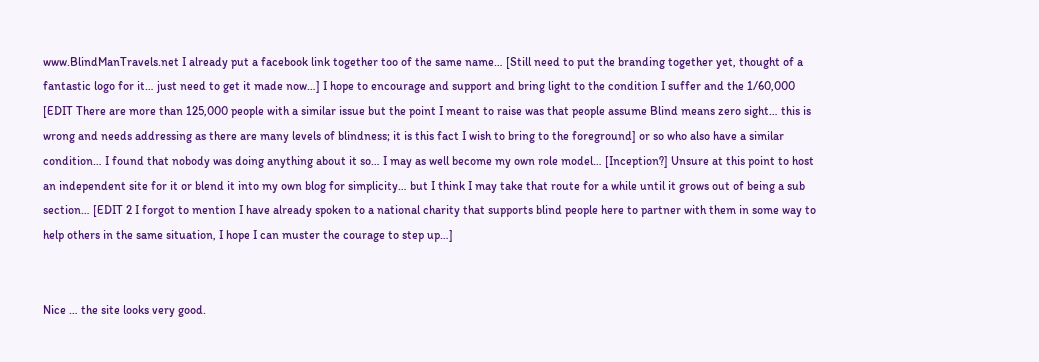www.BlindManTravels.net I already put a facebook link together too of the same name… [Still need to put the branding together yet, thought of a fantastic logo for it… just need to get it made now…] I hope to encourage and support and bring light to the condition I suffer and the 1/60,000 [EDIT There are more than 125,000 people with a similar issue but the point I meant to raise was that people assume Blind means zero sight… this is wrong and needs addressing as there are many levels of blindness; it is this fact I wish to bring to the foreground] or so who also have a similar condition… I found that nobody was doing anything about it so… I may as well become my own role model… [Inception?] Unsure at this point to host an independent site for it or blend it into my own blog for simplicity… but I think I may take that route for a while until it grows out of being a sub section… [EDIT 2 I forgot to mention I have already spoken to a national charity that supports blind people here to partner with them in some way to help others in the same situation, I hope I can muster the courage to step up…]


Nice … the site looks very good.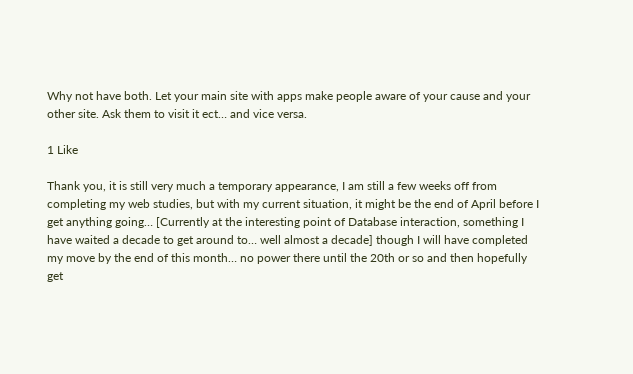Why not have both. Let your main site with apps make people aware of your cause and your other site. Ask them to visit it ect… and vice versa.

1 Like

Thank you, it is still very much a temporary appearance, I am still a few weeks off from completing my web studies, but with my current situation, it might be the end of April before I get anything going… [Currently at the interesting point of Database interaction, something I have waited a decade to get around to… well almost a decade] though I will have completed my move by the end of this month… no power there until the 20th or so and then hopefully get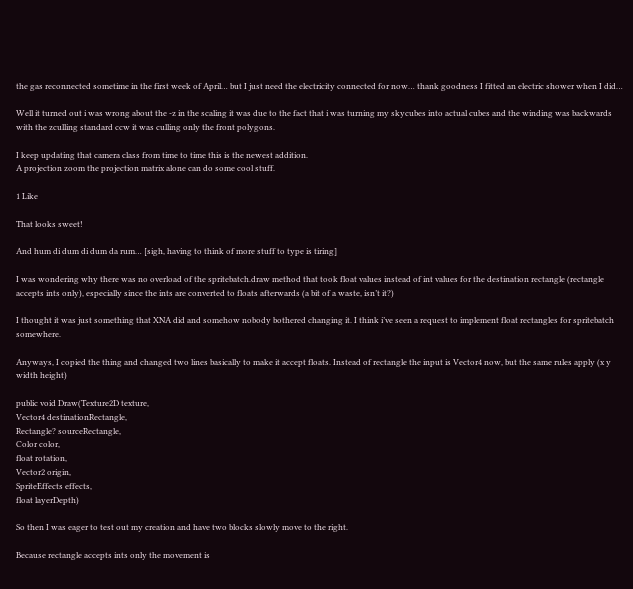the gas reconnected sometime in the first week of April… but I just need the electricity connected for now… thank goodness I fitted an electric shower when I did…

Well it turned out i was wrong about the -z in the scaling it was due to the fact that i was turning my skycubes into actual cubes and the winding was backwards with the zculling standard ccw it was culling only the front polygons.

I keep updating that camera class from time to time this is the newest addition.
A projection zoom the projection matrix alone can do some cool stuff.

1 Like

That looks sweet!

And hum di dum di dum da rum… [sigh, having to think of more stuff to type is tiring]

I was wondering why there was no overload of the spritebatch.draw method that took float values instead of int values for the destination rectangle (rectangle accepts ints only), especially since the ints are converted to floats afterwards (a bit of a waste, isn’t it?)

I thought it was just something that XNA did and somehow nobody bothered changing it. I think i’ve seen a request to implement float rectangles for spritebatch somewhere.

Anyways, I copied the thing and changed two lines basically to make it accept floats. Instead of rectangle the input is Vector4 now, but the same rules apply (x y width height)

public void Draw(Texture2D texture,
Vector4 destinationRectangle,
Rectangle? sourceRectangle,
Color color,
float rotation,
Vector2 origin,
SpriteEffects effects,
float layerDepth)

So then I was eager to test out my creation and have two blocks slowly move to the right.

Because rectangle accepts ints only the movement is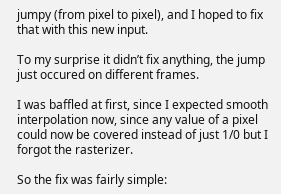jumpy (from pixel to pixel), and I hoped to fix that with this new input.

To my surprise it didn’t fix anything, the jump just occured on different frames.

I was baffled at first, since I expected smooth interpolation now, since any value of a pixel could now be covered instead of just 1/0 but I forgot the rasterizer.

So the fix was fairly simple: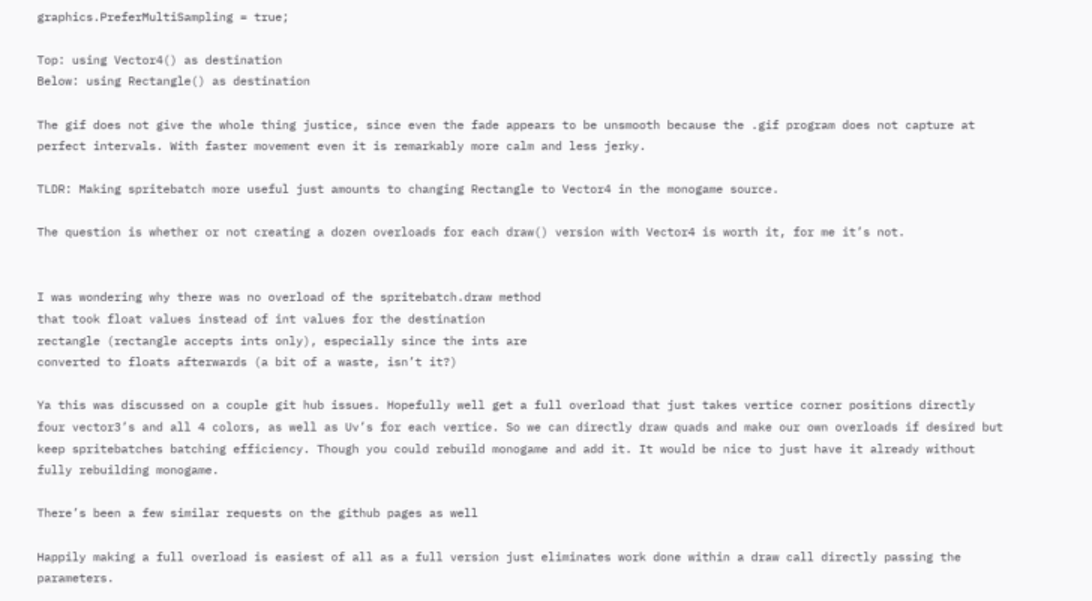graphics.PreferMultiSampling = true;

Top: using Vector4() as destination
Below: using Rectangle() as destination

The gif does not give the whole thing justice, since even the fade appears to be unsmooth because the .gif program does not capture at perfect intervals. With faster movement even it is remarkably more calm and less jerky.

TLDR: Making spritebatch more useful just amounts to changing Rectangle to Vector4 in the monogame source.

The question is whether or not creating a dozen overloads for each draw() version with Vector4 is worth it, for me it’s not.


I was wondering why there was no overload of the spritebatch.draw method
that took float values instead of int values for the destination
rectangle (rectangle accepts ints only), especially since the ints are
converted to floats afterwards (a bit of a waste, isn’t it?)

Ya this was discussed on a couple git hub issues. Hopefully well get a full overload that just takes vertice corner positions directly four vector3’s and all 4 colors, as well as Uv’s for each vertice. So we can directly draw quads and make our own overloads if desired but keep spritebatches batching efficiency. Though you could rebuild monogame and add it. It would be nice to just have it already without fully rebuilding monogame.

There’s been a few similar requests on the github pages as well

Happily making a full overload is easiest of all as a full version just eliminates work done within a draw call directly passing the parameters.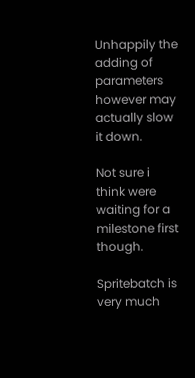Unhappily the adding of parameters however may actually slow it down.

Not sure i think were waiting for a milestone first though.

Spritebatch is very much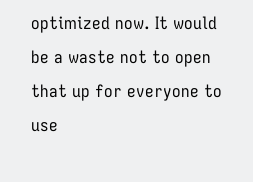optimized now. It would be a waste not to open that up for everyone to use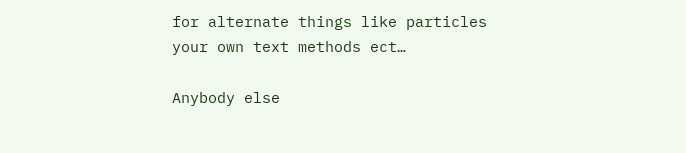for alternate things like particles your own text methods ect…

Anybody else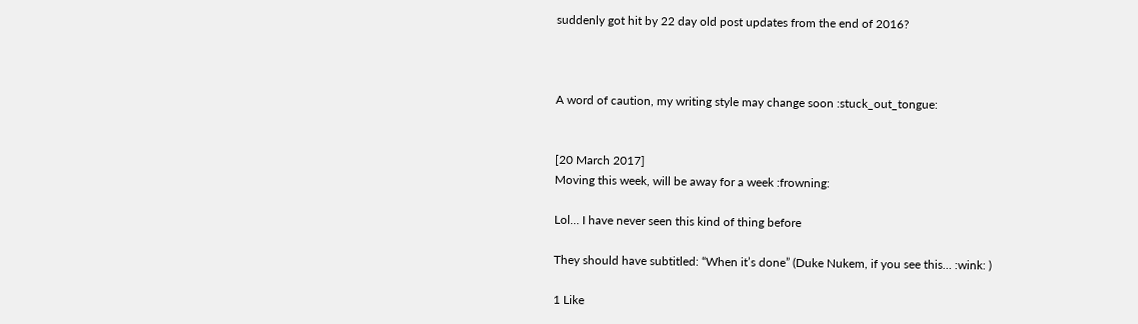suddenly got hit by 22 day old post updates from the end of 2016?



A word of caution, my writing style may change soon :stuck_out_tongue:


[20 March 2017]
Moving this week, will be away for a week :frowning:

Lol… I have never seen this kind of thing before

They should have subtitled: “When it’s done” (Duke Nukem, if you see this… :wink: )

1 Like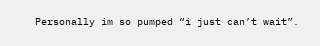Personally im so pumped “i just can’t wait”.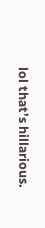lol that’s hillarious.